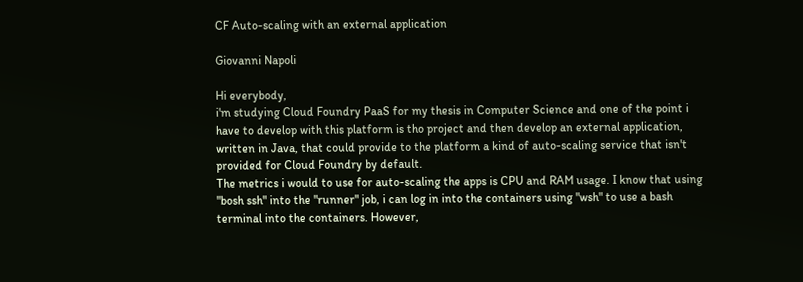CF Auto-scaling with an external application

Giovanni Napoli

Hi everybody,
i'm studying Cloud Foundry PaaS for my thesis in Computer Science and one of the point i have to develop with this platform is tho project and then develop an external application, written in Java, that could provide to the platform a kind of auto-scaling service that isn't provided for Cloud Foundry by default.
The metrics i would to use for auto-scaling the apps is CPU and RAM usage. I know that using "bosh ssh" into the "runner" job, i can log in into the containers using "wsh" to use a bash terminal into the containers. However,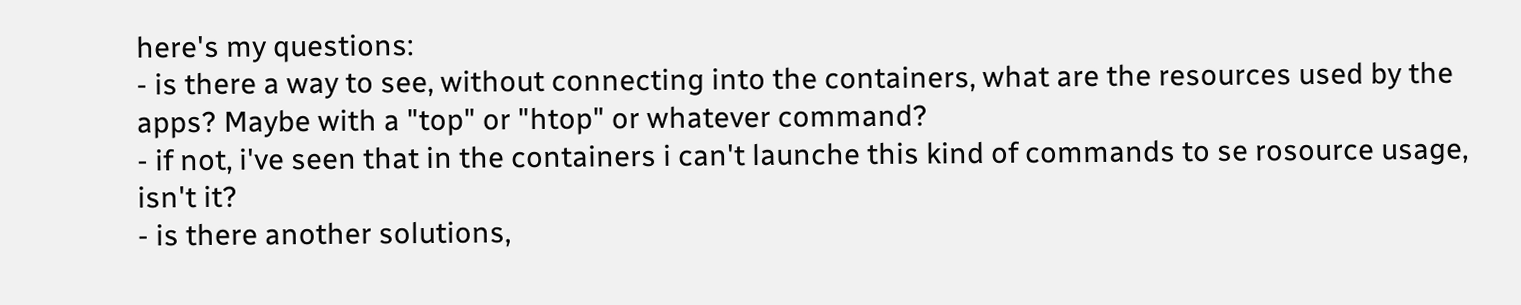here's my questions:
- is there a way to see, without connecting into the containers, what are the resources used by the apps? Maybe with a "top" or "htop" or whatever command?
- if not, i've seen that in the containers i can't launche this kind of commands to se rosource usage, isn't it?
- is there another solutions,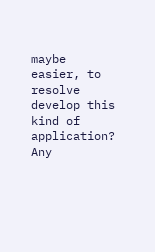maybe easier, to resolve develop this kind of application?
Any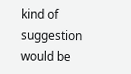kind of suggestion would be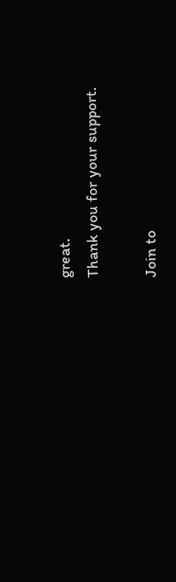great.
Thank you for your support.

Join to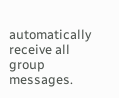automatically receive all group messages.